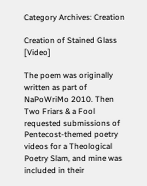Category Archives: Creation

Creation of Stained Glass [Video]

The poem was originally written as part of NaPoWriMo 2010. Then Two Friars & a Fool requested submissions of Pentecost-themed poetry videos for a Theological Poetry Slam, and mine was included in their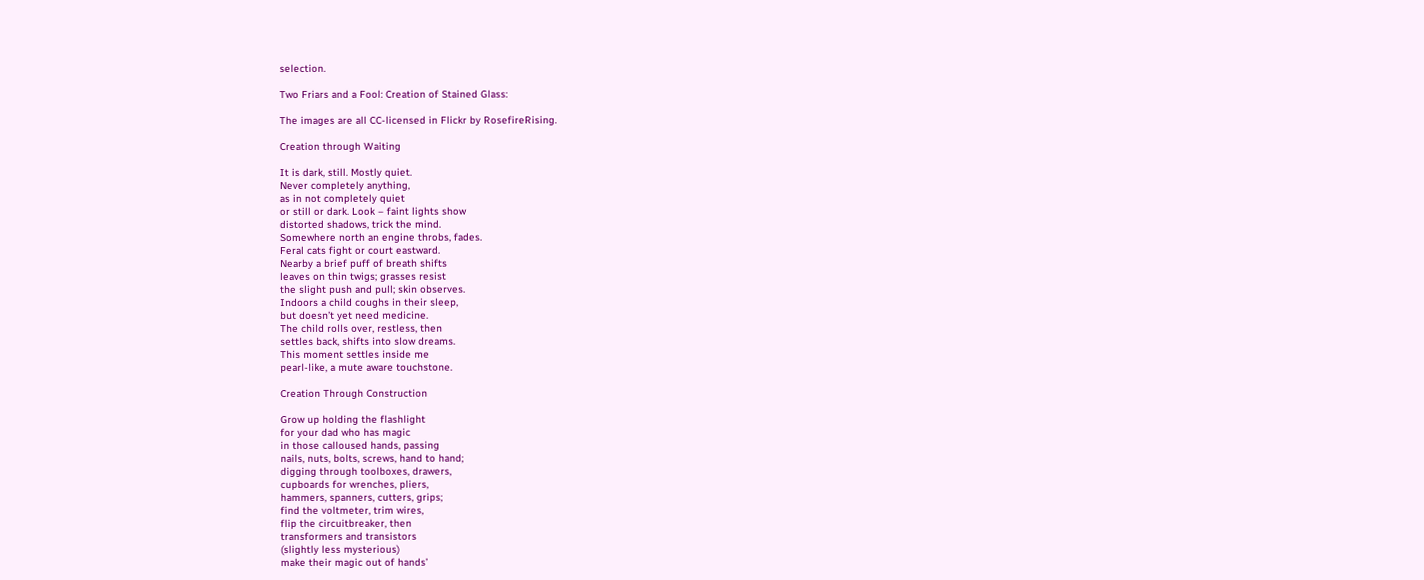selection.

Two Friars and a Fool: Creation of Stained Glass:

The images are all CC-licensed in Flickr by RosefireRising.

Creation through Waiting

It is dark, still. Mostly quiet.
Never completely anything,
as in not completely quiet
or still or dark. Look – faint lights show
distorted shadows, trick the mind.
Somewhere north an engine throbs, fades.
Feral cats fight or court eastward.
Nearby a brief puff of breath shifts
leaves on thin twigs; grasses resist
the slight push and pull; skin observes.
Indoors a child coughs in their sleep,
but doesn’t yet need medicine.
The child rolls over, restless, then
settles back, shifts into slow dreams.
This moment settles inside me
pearl-like, a mute aware touchstone.

Creation Through Construction

Grow up holding the flashlight
for your dad who has magic
in those calloused hands, passing
nails, nuts, bolts, screws, hand to hand;
digging through toolboxes, drawers,
cupboards for wrenches, pliers,
hammers, spanners, cutters, grips;
find the voltmeter, trim wires,
flip the circuitbreaker, then
transformers and transistors
(slightly less mysterious)
make their magic out of hands’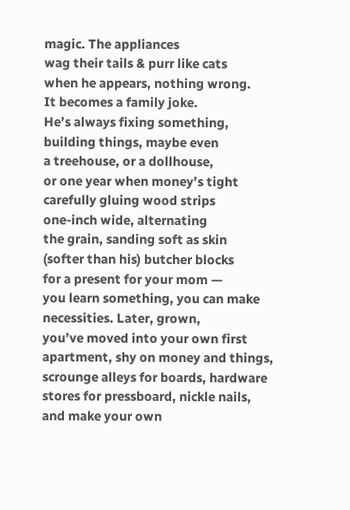magic. The appliances
wag their tails & purr like cats
when he appears, nothing wrong.
It becomes a family joke.
He’s always fixing something,
building things, maybe even
a treehouse, or a dollhouse,
or one year when money’s tight
carefully gluing wood strips
one-inch wide, alternating
the grain, sanding soft as skin
(softer than his) butcher blocks
for a present for your mom —
you learn something, you can make
necessities. Later, grown,
you’ve moved into your own first
apartment, shy on money and things,
scrounge alleys for boards, hardware
stores for pressboard, nickle nails,
and make your own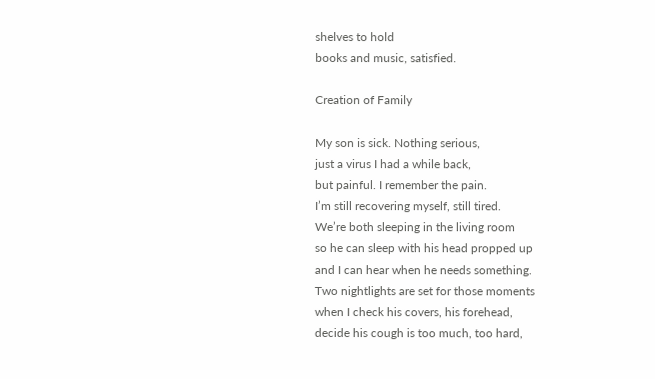shelves to hold
books and music, satisfied.

Creation of Family

My son is sick. Nothing serious,
just a virus I had a while back,
but painful. I remember the pain.
I’m still recovering myself, still tired.
We’re both sleeping in the living room
so he can sleep with his head propped up
and I can hear when he needs something.
Two nightlights are set for those moments
when I check his covers, his forehead,
decide his cough is too much, too hard,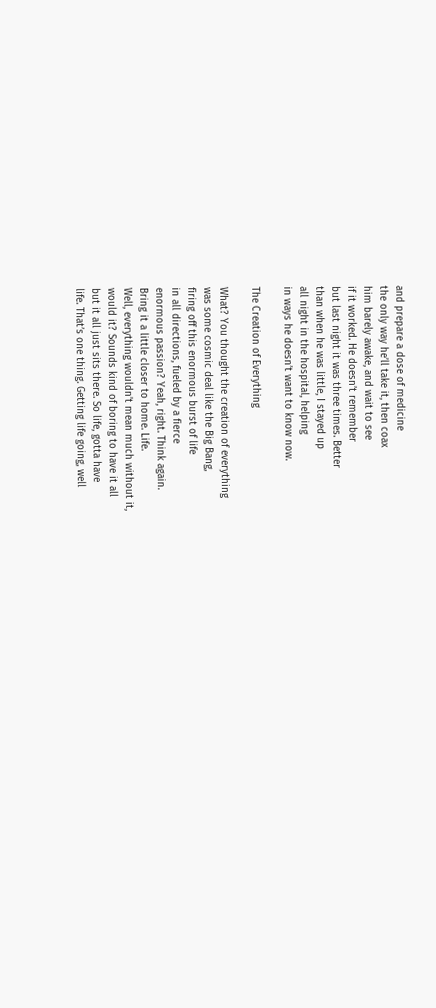and prepare a dose of medicine
the only way he’ll take it, then coax
him barely awake, and wait to see
if it worked. He doesn’t remember
but last night it was three times. Better
than when he was little, I stayed up
all night in the hospital, helping
in ways he doesn’t want to know now.

The Creation of Everything

What? You thought the creation of everything
was some cosmic deal like the Big Bang,
firing off this enormous burst of life
in all directions, fueled by a fierce
enormous passion? Yeah, right. Think again.
Bring it a little closer to home. Life.
Well, everything wouldn’t mean much without it,
would it? Sounds kind of boring to have it all
but it all just sits there. So life, gotta have
life. That’s one thing. Getting life going, well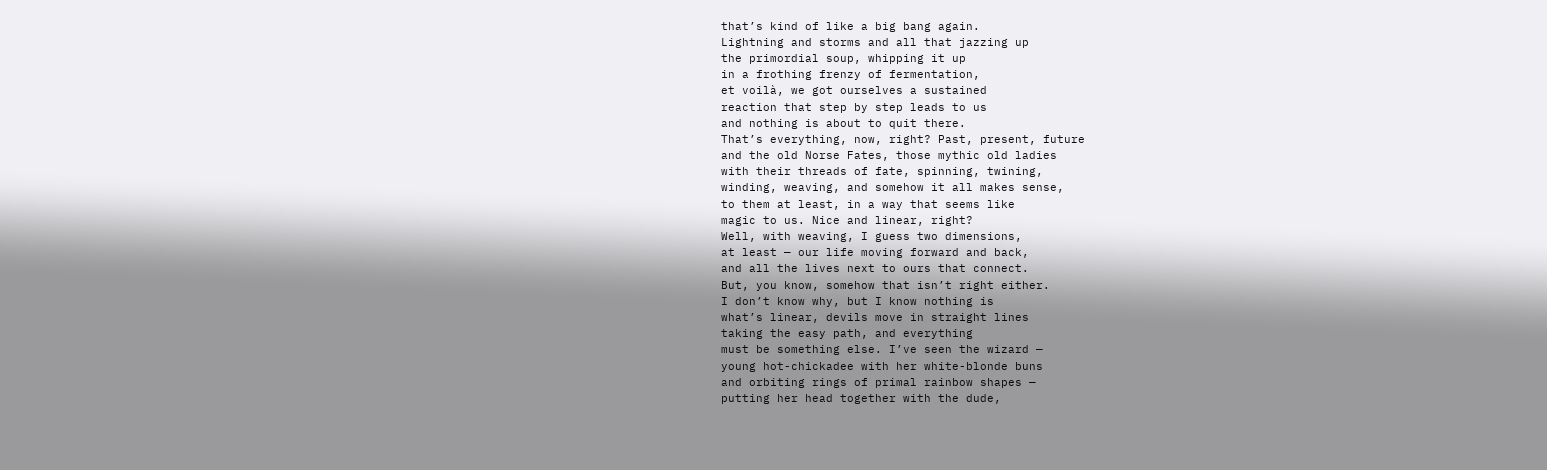that’s kind of like a big bang again.
Lightning and storms and all that jazzing up
the primordial soup, whipping it up
in a frothing frenzy of fermentation,
et voilà, we got ourselves a sustained
reaction that step by step leads to us
and nothing is about to quit there.
That’s everything, now, right? Past, present, future
and the old Norse Fates, those mythic old ladies
with their threads of fate, spinning, twining,
winding, weaving, and somehow it all makes sense,
to them at least, in a way that seems like
magic to us. Nice and linear, right?
Well, with weaving, I guess two dimensions,
at least — our life moving forward and back,
and all the lives next to ours that connect.
But, you know, somehow that isn’t right either.
I don’t know why, but I know nothing is
what’s linear, devils move in straight lines
taking the easy path, and everything
must be something else. I’ve seen the wizard —
young hot-chickadee with her white-blonde buns
and orbiting rings of primal rainbow shapes —
putting her head together with the dude,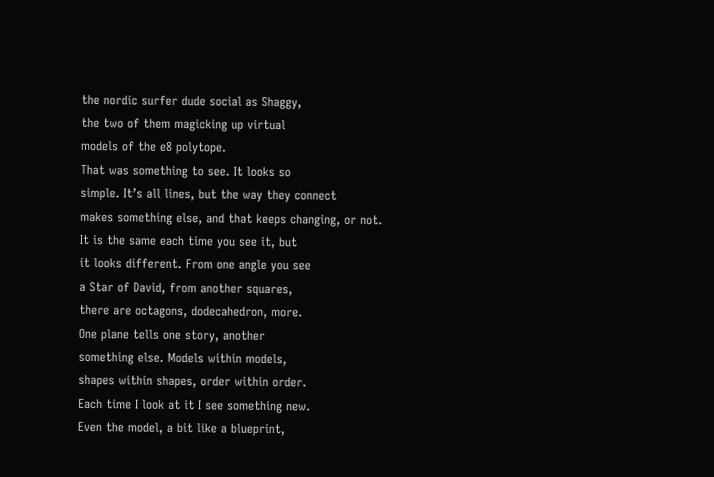the nordic surfer dude social as Shaggy,
the two of them magicking up virtual
models of the e8 polytope.
That was something to see. It looks so
simple. It’s all lines, but the way they connect
makes something else, and that keeps changing, or not.
It is the same each time you see it, but
it looks different. From one angle you see
a Star of David, from another squares,
there are octagons, dodecahedron, more.
One plane tells one story, another
something else. Models within models,
shapes within shapes, order within order.
Each time I look at it I see something new.
Even the model, a bit like a blueprint,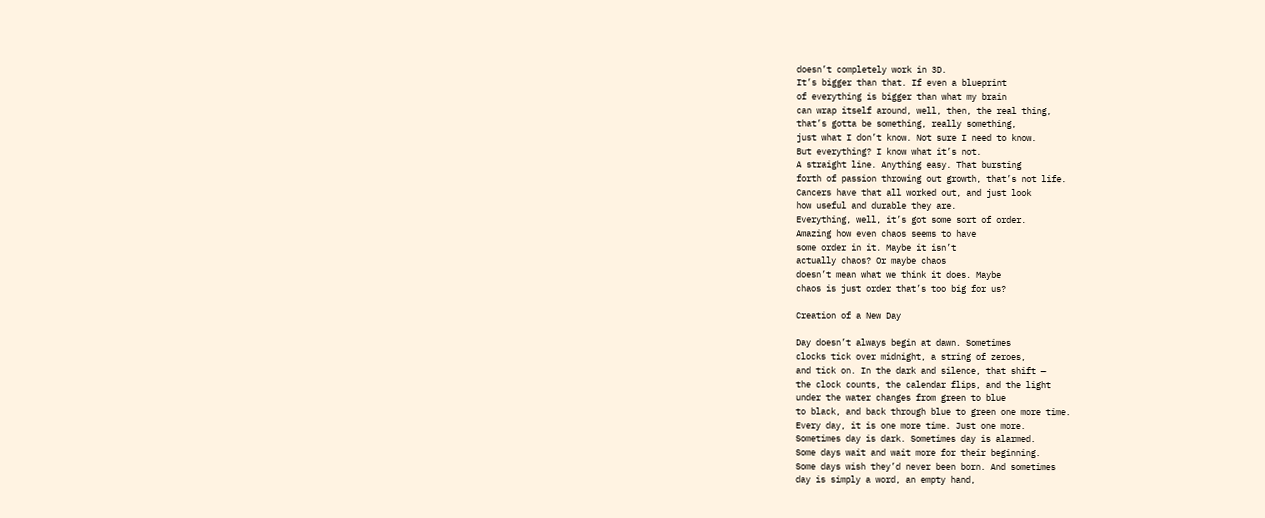doesn’t completely work in 3D.
It’s bigger than that. If even a blueprint
of everything is bigger than what my brain
can wrap itself around, well, then, the real thing,
that’s gotta be something, really something,
just what I don’t know. Not sure I need to know.
But everything? I know what it’s not.
A straight line. Anything easy. That bursting
forth of passion throwing out growth, that’s not life.
Cancers have that all worked out, and just look
how useful and durable they are.
Everything, well, it’s got some sort of order.
Amazing how even chaos seems to have
some order in it. Maybe it isn’t
actually chaos? Or maybe chaos
doesn’t mean what we think it does. Maybe
chaos is just order that’s too big for us?

Creation of a New Day

Day doesn’t always begin at dawn. Sometimes
clocks tick over midnight, a string of zeroes,
and tick on. In the dark and silence, that shift —
the clock counts, the calendar flips, and the light
under the water changes from green to blue
to black, and back through blue to green one more time.
Every day, it is one more time. Just one more.
Sometimes day is dark. Sometimes day is alarmed.
Some days wait and wait more for their beginning.
Some days wish they’d never been born. And sometimes
day is simply a word, an empty hand,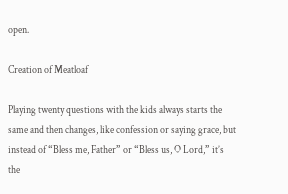open.

Creation of Meatloaf

Playing twenty questions with the kids always starts the same and then changes, like confession or saying grace, but instead of “Bless me, Father” or “Bless us, O Lord,” it’s the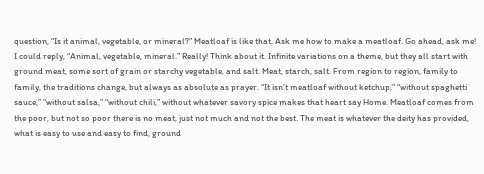question, “Is it animal, vegetable, or mineral?” Meatloaf is like that. Ask me how to make a meatloaf. Go ahead, ask me! I could reply, “Animal, vegetable, mineral.” Really! Think about it. Infinite variations on a theme, but they all start with ground meat, some sort of grain or starchy vegetable, and salt. Meat, starch, salt. From region to region, family to family, the traditions change, but always as absolute as prayer. “It isn’t meatloaf without ketchup,” “without spaghetti sauce,” “without salsa,” “without chili,” without whatever savory spice makes that heart say Home. Meatloaf comes from the poor, but not so poor there is no meat, just not much and not the best. The meat is whatever the deity has provided, what is easy to use and easy to find, ground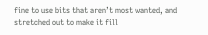fine to use bits that aren’t most wanted, and stretched out to make it fill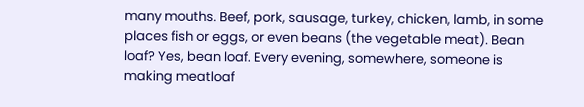many mouths. Beef, pork, sausage, turkey, chicken, lamb, in some places fish or eggs, or even beans (the vegetable meat). Bean loaf? Yes, bean loaf. Every evening, somewhere, someone is making meatloaf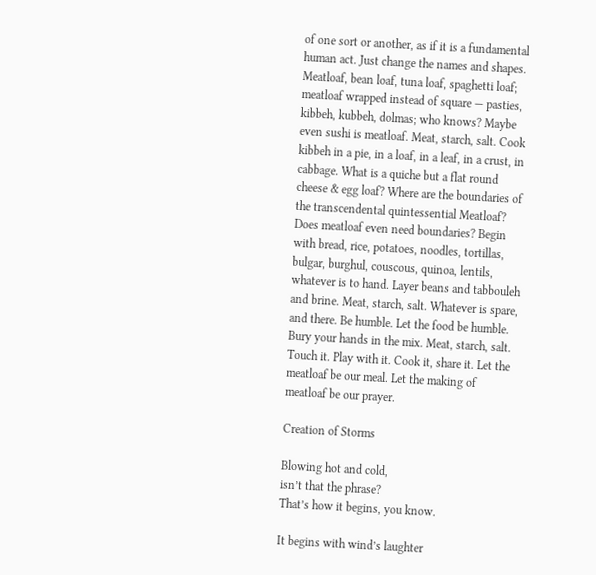of one sort or another, as if it is a fundamental human act. Just change the names and shapes. Meatloaf, bean loaf, tuna loaf, spaghetti loaf; meatloaf wrapped instead of square — pasties, kibbeh, kubbeh, dolmas; who knows? Maybe even sushi is meatloaf. Meat, starch, salt. Cook kibbeh in a pie, in a loaf, in a leaf, in a crust, in cabbage. What is a quiche but a flat round cheese & egg loaf? Where are the boundaries of the transcendental quintessential Meatloaf? Does meatloaf even need boundaries? Begin with bread, rice, potatoes, noodles, tortillas, bulgar, burghul, couscous, quinoa, lentils, whatever is to hand. Layer beans and tabbouleh and brine. Meat, starch, salt. Whatever is spare, and there. Be humble. Let the food be humble. Bury your hands in the mix. Meat, starch, salt. Touch it. Play with it. Cook it, share it. Let the meatloaf be our meal. Let the making of meatloaf be our prayer.

Creation of Storms

Blowing hot and cold,
isn’t that the phrase?
That’s how it begins, you know.

It begins with wind’s laughter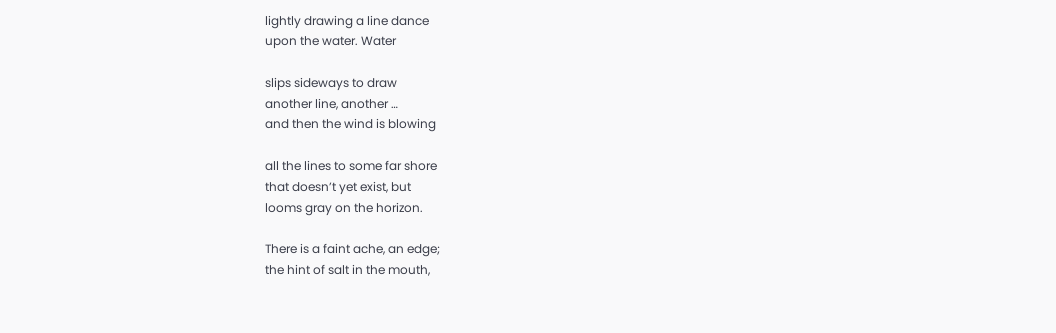lightly drawing a line dance
upon the water. Water

slips sideways to draw
another line, another …
and then the wind is blowing

all the lines to some far shore
that doesn’t yet exist, but
looms gray on the horizon.

There is a faint ache, an edge;
the hint of salt in the mouth,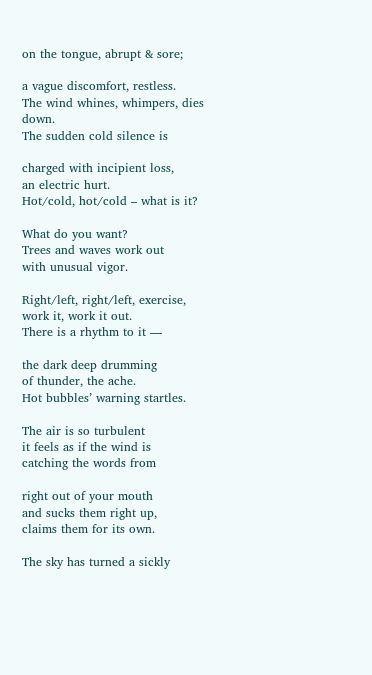on the tongue, abrupt & sore;

a vague discomfort, restless.
The wind whines, whimpers, dies down.
The sudden cold silence is

charged with incipient loss,
an electric hurt.
Hot/cold, hot/cold – what is it?

What do you want?
Trees and waves work out
with unusual vigor.

Right/left, right/left, exercise,
work it, work it out.
There is a rhythm to it —

the dark deep drumming
of thunder, the ache.
Hot bubbles’ warning startles.

The air is so turbulent
it feels as if the wind is
catching the words from

right out of your mouth
and sucks them right up,
claims them for its own.

The sky has turned a sickly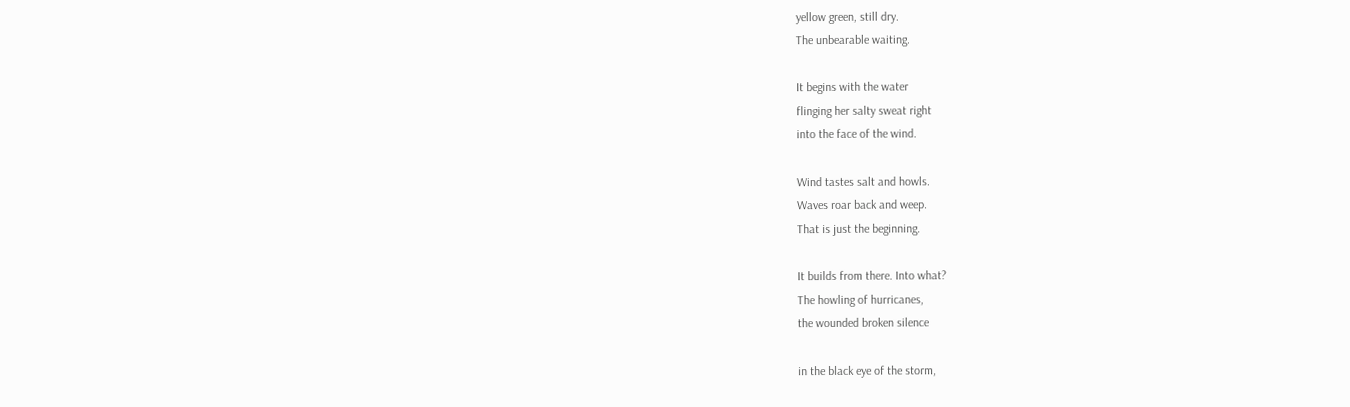yellow green, still dry.
The unbearable waiting.

It begins with the water
flinging her salty sweat right
into the face of the wind.

Wind tastes salt and howls.
Waves roar back and weep.
That is just the beginning.

It builds from there. Into what?
The howling of hurricanes,
the wounded broken silence

in the black eye of the storm,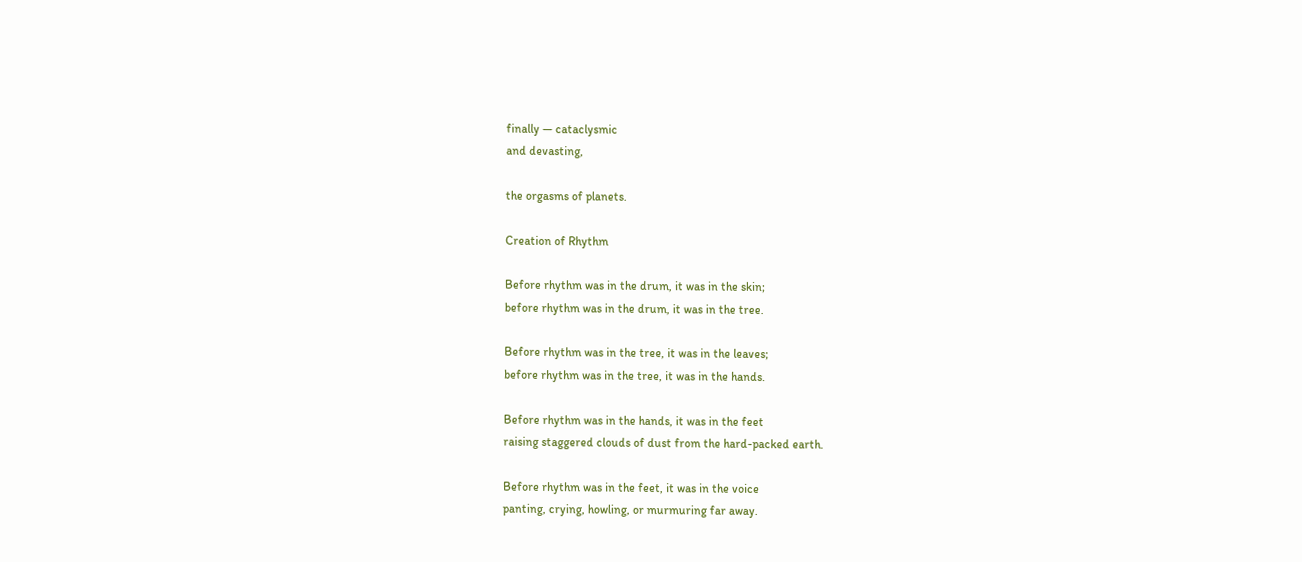finally — cataclysmic
and devasting,

the orgasms of planets.

Creation of Rhythm

Before rhythm was in the drum, it was in the skin;
before rhythm was in the drum, it was in the tree.

Before rhythm was in the tree, it was in the leaves;
before rhythm was in the tree, it was in the hands.

Before rhythm was in the hands, it was in the feet
raising staggered clouds of dust from the hard-packed earth.

Before rhythm was in the feet, it was in the voice
panting, crying, howling, or murmuring far away.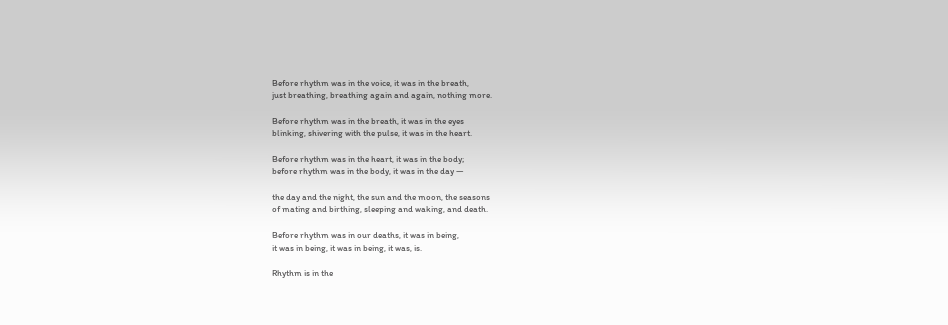Before rhythm was in the voice, it was in the breath,
just breathing, breathing again and again, nothing more.

Before rhythm was in the breath, it was in the eyes
blinking, shivering with the pulse, it was in the heart.

Before rhythm was in the heart, it was in the body;
before rhythm was in the body, it was in the day —

the day and the night, the sun and the moon, the seasons
of mating and birthing, sleeping and waking, and death.

Before rhythm was in our deaths, it was in being,
it was in being, it was in being, it was, is.

Rhythm is in the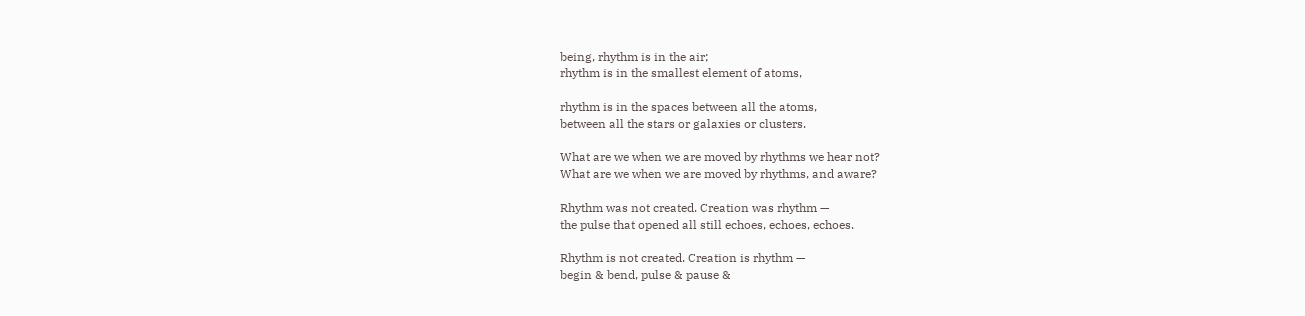being, rhythm is in the air;
rhythm is in the smallest element of atoms,

rhythm is in the spaces between all the atoms,
between all the stars or galaxies or clusters.

What are we when we are moved by rhythms we hear not?
What are we when we are moved by rhythms, and aware?

Rhythm was not created. Creation was rhythm —
the pulse that opened all still echoes, echoes, echoes.

Rhythm is not created. Creation is rhythm —
begin & bend, pulse & pause &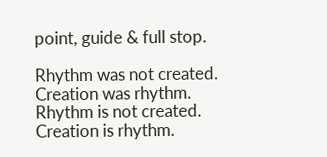point, guide & full stop.

Rhythm was not created. Creation was rhythm.
Rhythm is not created. Creation is rhythm.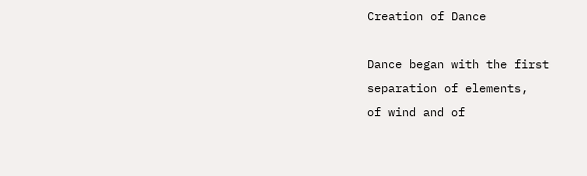Creation of Dance

Dance began with the first
separation of elements,
of wind and of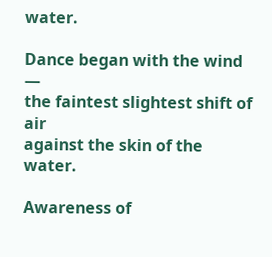water.

Dance began with the wind —
the faintest slightest shift of air
against the skin of the water.

Awareness of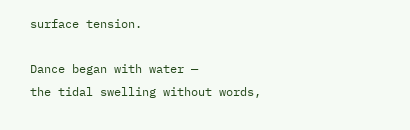surface tension.

Dance began with water —
the tidal swelling without words,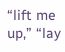“lift me up,” “lay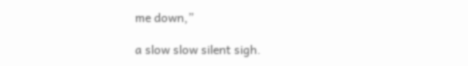me down,”

a slow slow silent sigh.